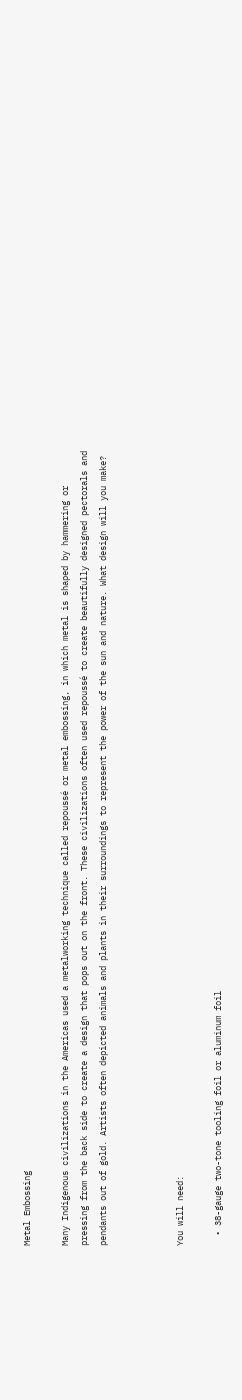Metal Embossing

Many Indigenous civilizations in the Americas used a metalworking technique called repoussé or metal embossing, in which metal is shaped by hammering or pressing from the back side to create a design that pops out on the front. These civilizations often used repoussé to create beautifully designed pectorals and pendants out of gold. Artists often depicted animals and plants in their surroundings to represent the power of the sun and nature. What design will you make?



You will need:

  • 38-gauge two-tone tooling foil or aluminum foil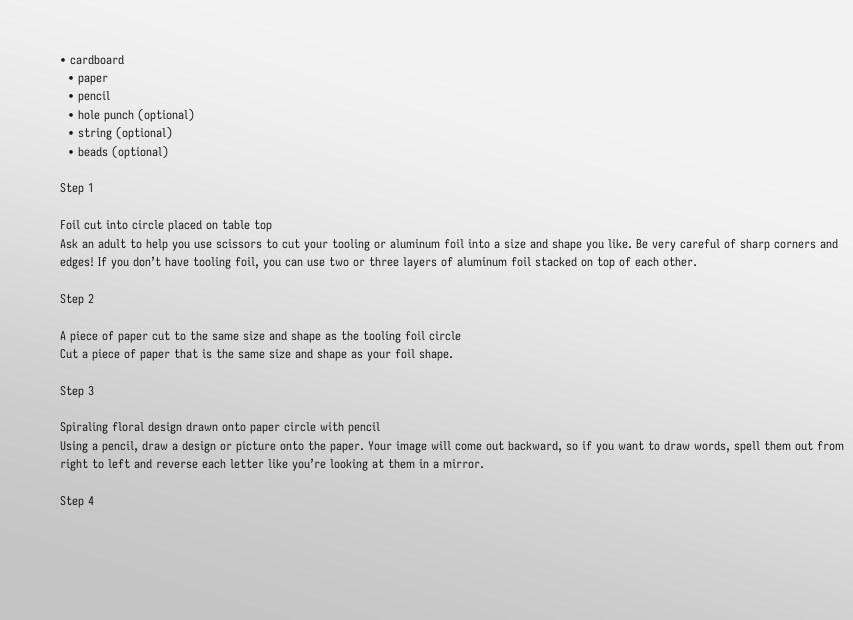• cardboard
  • paper
  • pencil
  • hole punch (optional)
  • string (optional)
  • beads (optional)

Step 1

Foil cut into circle placed on table top
Ask an adult to help you use scissors to cut your tooling or aluminum foil into a size and shape you like. Be very careful of sharp corners and edges! If you don’t have tooling foil, you can use two or three layers of aluminum foil stacked on top of each other.

Step 2

A piece of paper cut to the same size and shape as the tooling foil circle
Cut a piece of paper that is the same size and shape as your foil shape.

Step 3

Spiraling floral design drawn onto paper circle with pencil
Using a pencil, draw a design or picture onto the paper. Your image will come out backward, so if you want to draw words, spell them out from right to left and reverse each letter like you’re looking at them in a mirror.

Step 4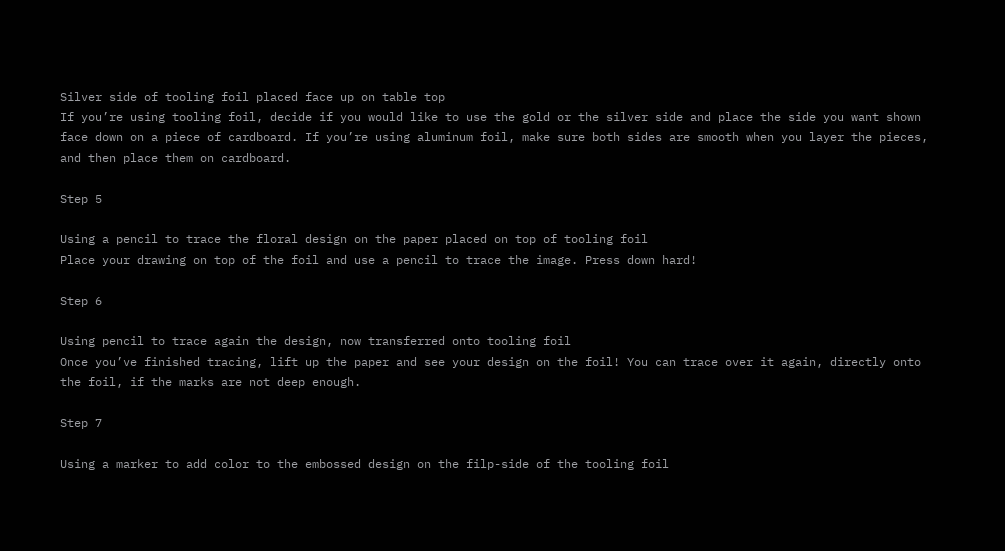Silver side of tooling foil placed face up on table top
If you’re using tooling foil, decide if you would like to use the gold or the silver side and place the side you want shown face down on a piece of cardboard. If you’re using aluminum foil, make sure both sides are smooth when you layer the pieces, and then place them on cardboard.

Step 5

Using a pencil to trace the floral design on the paper placed on top of tooling foil
Place your drawing on top of the foil and use a pencil to trace the image. Press down hard!

Step 6

Using pencil to trace again the design, now transferred onto tooling foil
Once you’ve finished tracing, lift up the paper and see your design on the foil! You can trace over it again, directly onto the foil, if the marks are not deep enough.

Step 7

Using a marker to add color to the embossed design on the filp-side of the tooling foil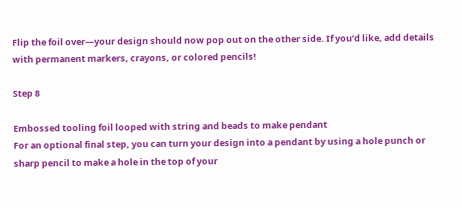Flip the foil over—your design should now pop out on the other side. If you’d like, add details with permanent markers, crayons, or colored pencils!

Step 8

Embossed tooling foil looped with string and beads to make pendant
For an optional final step, you can turn your design into a pendant by using a hole punch or sharp pencil to make a hole in the top of your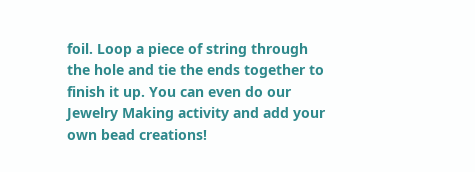foil. Loop a piece of string through the hole and tie the ends together to finish it up. You can even do our Jewelry Making activity and add your own bead creations!